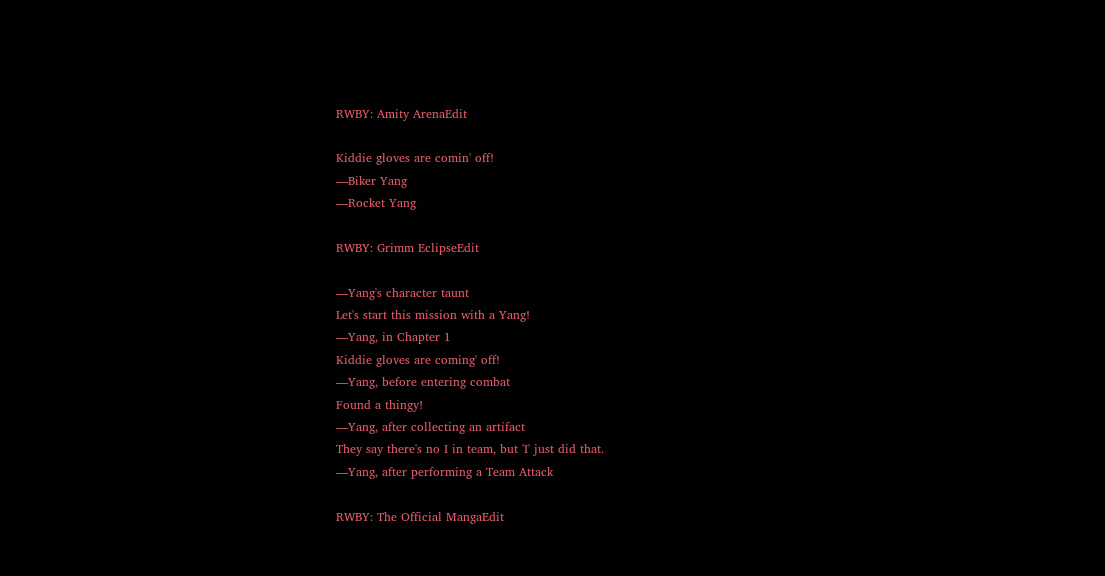RWBY: Amity ArenaEdit

Kiddie gloves are comin' off!
—Biker Yang
—Rocket Yang

RWBY: Grimm EclipseEdit

—Yang's character taunt
Let's start this mission with a Yang!
—Yang, in Chapter 1
Kiddie gloves are coming' off!
—Yang, before entering combat
Found a thingy!
—Yang, after collecting an artifact
They say there's no I in team, but 'I' just did that.
—Yang, after performing a Team Attack

RWBY: The Official MangaEdit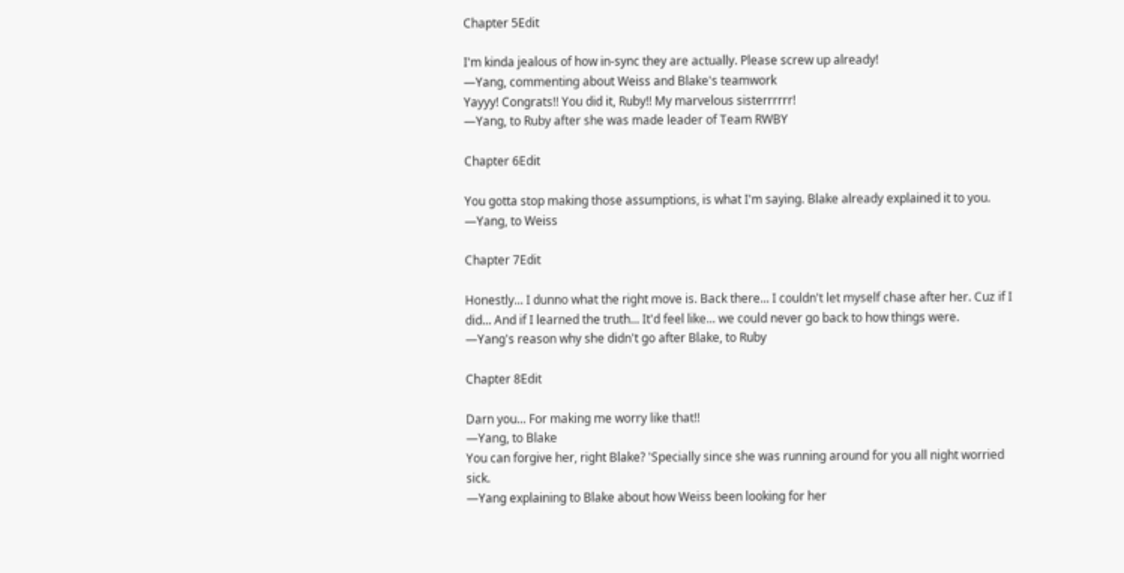Chapter 5Edit

I'm kinda jealous of how in-sync they are actually. Please screw up already!
—Yang, commenting about Weiss and Blake's teamwork
Yayyy! Congrats!! You did it, Ruby!! My marvelous sisterrrrrr!
—Yang, to Ruby after she was made leader of Team RWBY

Chapter 6Edit

You gotta stop making those assumptions, is what I'm saying. Blake already explained it to you.
—Yang, to Weiss

Chapter 7Edit

Honestly... I dunno what the right move is. Back there... I couldn't let myself chase after her. Cuz if I did... And if I learned the truth... It'd feel like... we could never go back to how things were.
—Yang's reason why she didn't go after Blake, to Ruby

Chapter 8Edit

Darn you... For making me worry like that!!
—Yang, to Blake
You can forgive her, right Blake? 'Specially since she was running around for you all night worried sick.
—Yang explaining to Blake about how Weiss been looking for her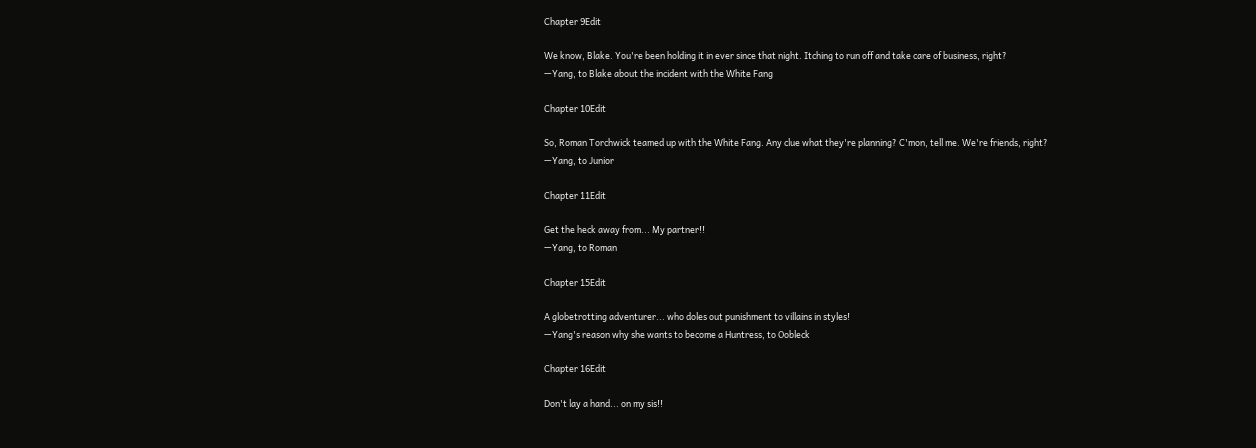Chapter 9Edit

We know, Blake. You're been holding it in ever since that night. Itching to run off and take care of business, right?
—Yang, to Blake about the incident with the White Fang

Chapter 10Edit

So, Roman Torchwick teamed up with the White Fang. Any clue what they're planning? C'mon, tell me. We're friends, right?
—Yang, to Junior

Chapter 11Edit

Get the heck away from... My partner!!
—Yang, to Roman

Chapter 15Edit

A globetrotting adventurer... who doles out punishment to villains in styles!
—Yang's reason why she wants to become a Huntress, to Oobleck

Chapter 16Edit

Don't lay a hand... on my sis!!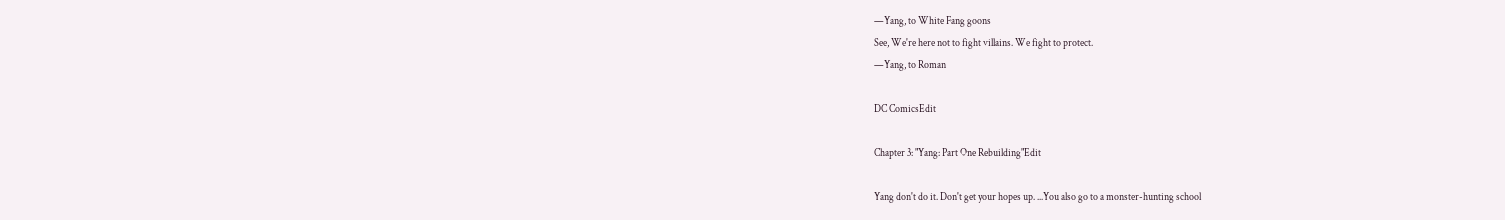—Yang, to White Fang goons
See, We're here not to fight villains. We fight to protect.
—Yang, to Roman

DC ComicsEdit

Chapter 3: "Yang: Part One Rebuilding"Edit

Yang don't do it. Don't get your hopes up. ...You also go to a monster-hunting school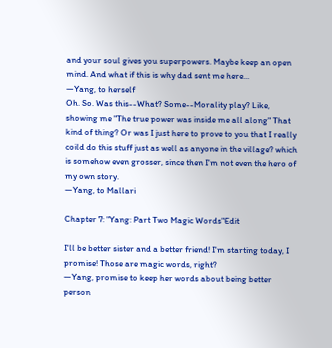and your soul gives you superpowers. Maybe keep an open mind. And what if this is why dad sent me here...
—Yang, to herself
Oh. So. Was this--What? Some--Morality play? Like, showing me "The true power was inside me all along" That kind of thing? Or was I just here to prove to you that I really coild do this stuff just as well as anyone in the village? which is somehow even grosser, since then I'm not even the hero of my own story.
—Yang, to Mallari

Chapter 7: "Yang: Part Two Magic Words"Edit

I'll be better sister and a better friend! I'm starting today, I promise! Those are magic words, right?
—Yang, promise to keep her words about being better person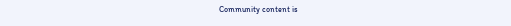Community content is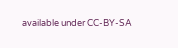available under CC-BY-SA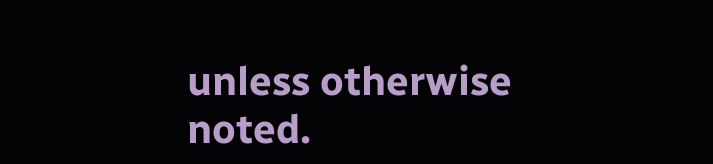unless otherwise noted.